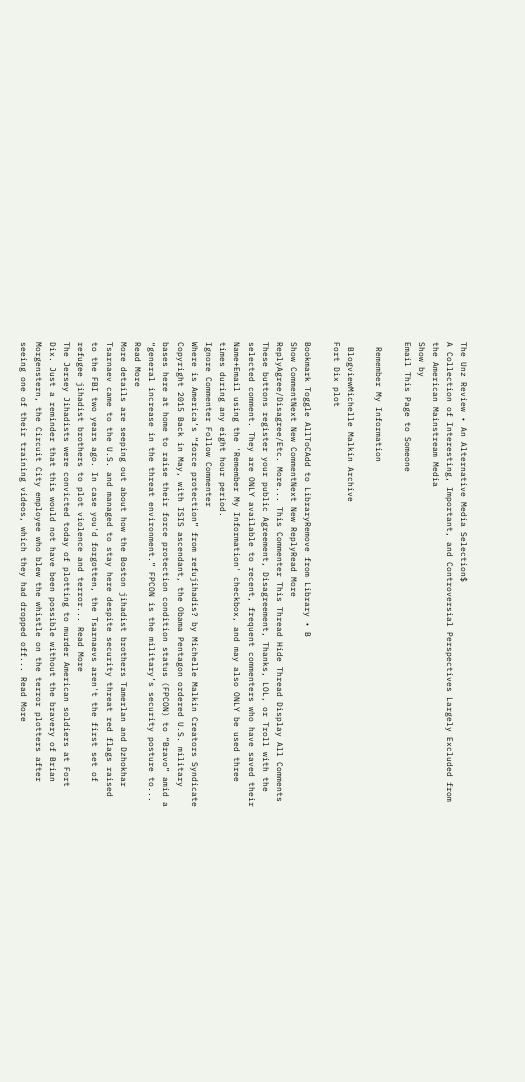The Unz Review • An Alternative Media Selection$
A Collection of Interesting, Important, and Controversial Perspectives Largely Excluded from the American Mainstream Media
Show by
Email This Page to Someone

 Remember My Information

 BlogviewMichelle Malkin Archive
Fort Dix plot

Bookmark Toggle AllToCAdd to LibraryRemove from Library • B
Show CommentNext New CommentNext New ReplyRead More
ReplyAgree/Disagree/Etc. More... This Commenter This Thread Hide Thread Display All Comments
These buttons register your public Agreement, Disagreement, Thanks, LOL, or Troll with the selected comment. They are ONLY available to recent, frequent commenters who have saved their Name+Email using the 'Remember My Information' checkbox, and may also ONLY be used three times during any eight hour period.
Ignore Commenter Follow Commenter
Where is America’s “force protection” from refujihadis? by Michelle Malkin Creators Syndicate Copyright 2015 Back in May, with ISIS ascendant, the Obama Pentagon ordered U.S. military bases here at home to raise their force protection condition status (FPCON) to “Bravo” amid a “general increase in the threat environment.” FPCON is the military’s security posture to... Read More
More details are seeping out about how the Boston jihadist brothers Tamerlan and Dzhokhar Tsarnaev came to the U.S. and managed to stay here despite security threat red flags raised to the FBI two years ago. In case you'd forgotten, the Tsarnaevs aren't the first set of refugee jihadist brothers to plot violence and terror... Read More
The Jersey Jihadists were convicted today of plotting to murder American soldiers at Fort Dix. Just a reminder that this would not have been possible without the bravery of Brian Morgenstern, the Circuit City employee who blew the whistle on the terror plotters after seeing one of their training videos, which they had dropped off... Read More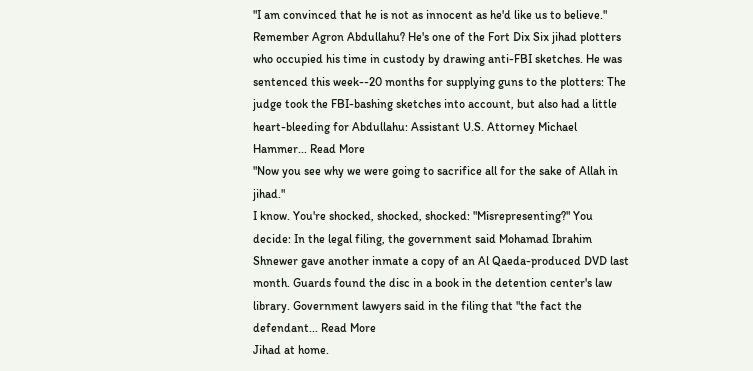"I am convinced that he is not as innocent as he'd like us to believe."
Remember Agron Abdullahu? He's one of the Fort Dix Six jihad plotters who occupied his time in custody by drawing anti-FBI sketches. He was sentenced this week--20 months for supplying guns to the plotters: The judge took the FBI-bashing sketches into account, but also had a little heart-bleeding for Abdullahu: Assistant U.S. Attorney Michael Hammer... Read More
"Now you see why we were going to sacrifice all for the sake of Allah in jihad."
I know. You're shocked, shocked, shocked: "Misrepresenting?" You decide: In the legal filing, the government said Mohamad Ibrahim Shnewer gave another inmate a copy of an Al Qaeda-produced DVD last month. Guards found the disc in a book in the detention center's law library. Government lawyers said in the filing that "the fact the defendant... Read More
Jihad at home.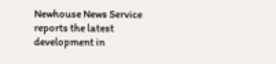Newhouse News Service reports the latest development in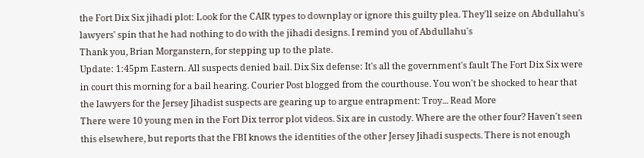the Fort Dix Six jihadi plot: Look for the CAIR types to downplay or ignore this guilty plea. They'll seize on Abdullahu's lawyers' spin that he had nothing to do with the jihadi designs. I remind you of Abdullahu's
Thank you, Brian Morganstern, for stepping up to the plate.
Update: 1:45pm Eastern. All suspects denied bail. Dix Six defense: It's all the government's fault The Fort Dix Six were in court this morning for a bail hearing. Courier Post blogged from the courthouse. You won't be shocked to hear that the lawyers for the Jersey Jihadist suspects are gearing up to argue entrapment: Troy... Read More
There were 10 young men in the Fort Dix terror plot videos. Six are in custody. Where are the other four? Haven't seen this elsewhere, but reports that the FBI knows the identities of the other Jersey Jihadi suspects. There is not enough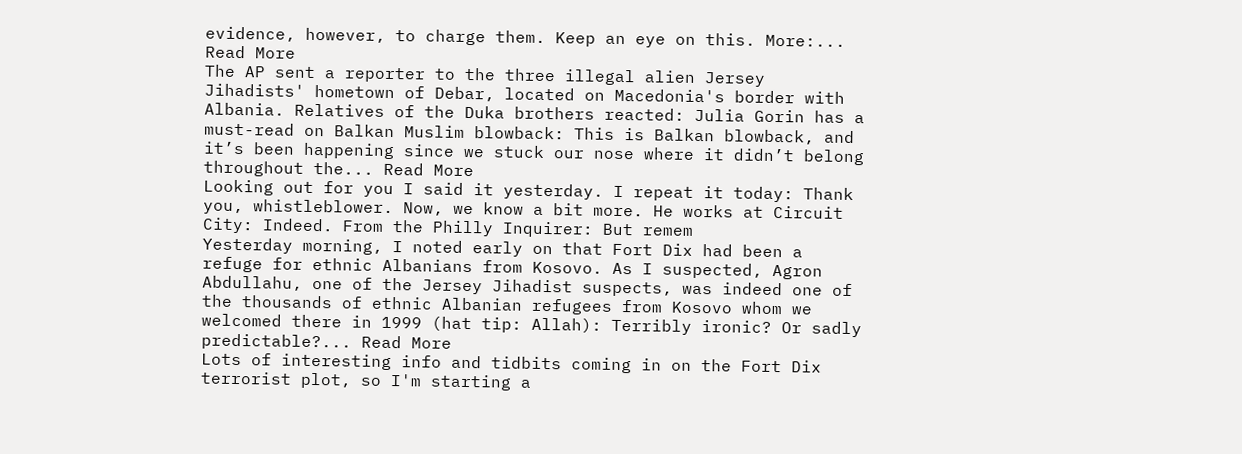evidence, however, to charge them. Keep an eye on this. More:... Read More
The AP sent a reporter to the three illegal alien Jersey Jihadists' hometown of Debar, located on Macedonia's border with Albania. Relatives of the Duka brothers reacted: Julia Gorin has a must-read on Balkan Muslim blowback: This is Balkan blowback, and it’s been happening since we stuck our nose where it didn’t belong throughout the... Read More
Looking out for you I said it yesterday. I repeat it today: Thank you, whistleblower. Now, we know a bit more. He works at Circuit City: Indeed. From the Philly Inquirer: But remem
Yesterday morning, I noted early on that Fort Dix had been a refuge for ethnic Albanians from Kosovo. As I suspected, Agron Abdullahu, one of the Jersey Jihadist suspects, was indeed one of the thousands of ethnic Albanian refugees from Kosovo whom we welcomed there in 1999 (hat tip: Allah): Terribly ironic? Or sadly predictable?... Read More
Lots of interesting info and tidbits coming in on the Fort Dix terrorist plot, so I'm starting a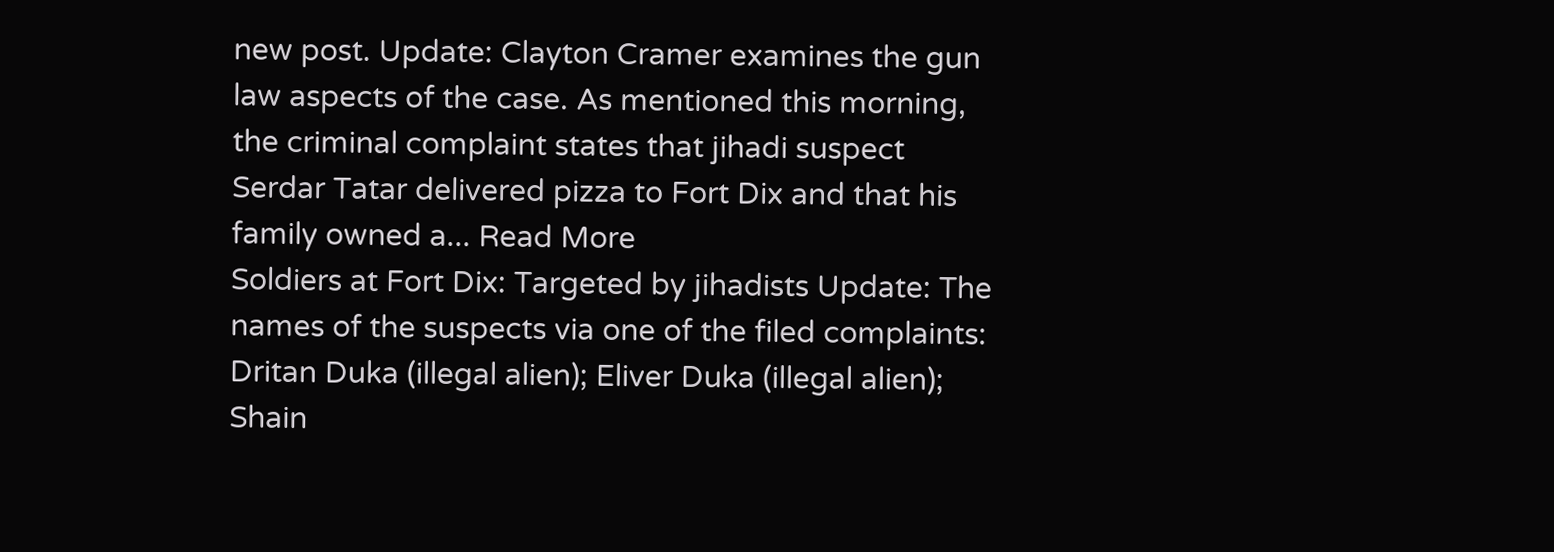new post. Update: Clayton Cramer examines the gun law aspects of the case. As mentioned this morning, the criminal complaint states that jihadi suspect Serdar Tatar delivered pizza to Fort Dix and that his family owned a... Read More
Soldiers at Fort Dix: Targeted by jihadists Update: The names of the suspects via one of the filed complaints: Dritan Duka (illegal alien); Eliver Duka (illegal alien); Shain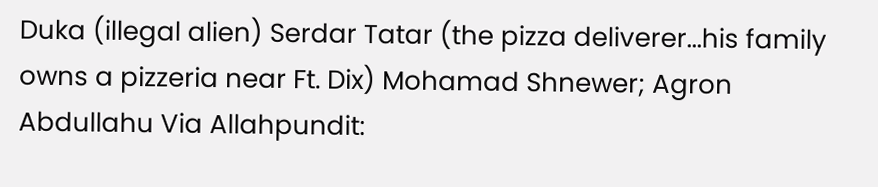Duka (illegal alien) Serdar Tatar (the pizza deliverer...his family owns a pizzeria near Ft. Dix) Mohamad Shnewer; Agron Abdullahu Via Allahpundit: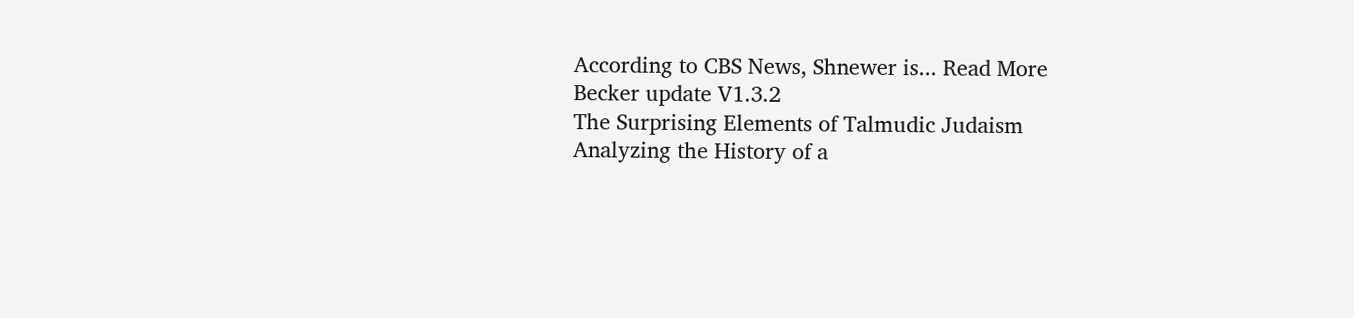According to CBS News, Shnewer is... Read More
Becker update V1.3.2
The Surprising Elements of Talmudic Judaism
Analyzing the History of a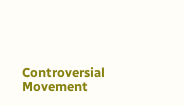Controversial Movement